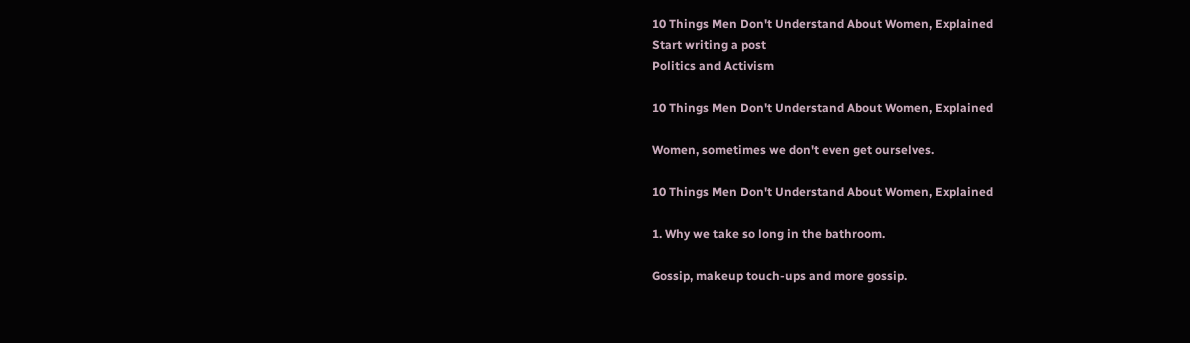10 Things Men Don't Understand About Women, Explained
Start writing a post
Politics and Activism

10 Things Men Don't Understand About Women, Explained

Women, sometimes we don't even get ourselves.

10 Things Men Don't Understand About Women, Explained

1. Why we take so long in the bathroom.

Gossip, makeup touch-ups and more gossip.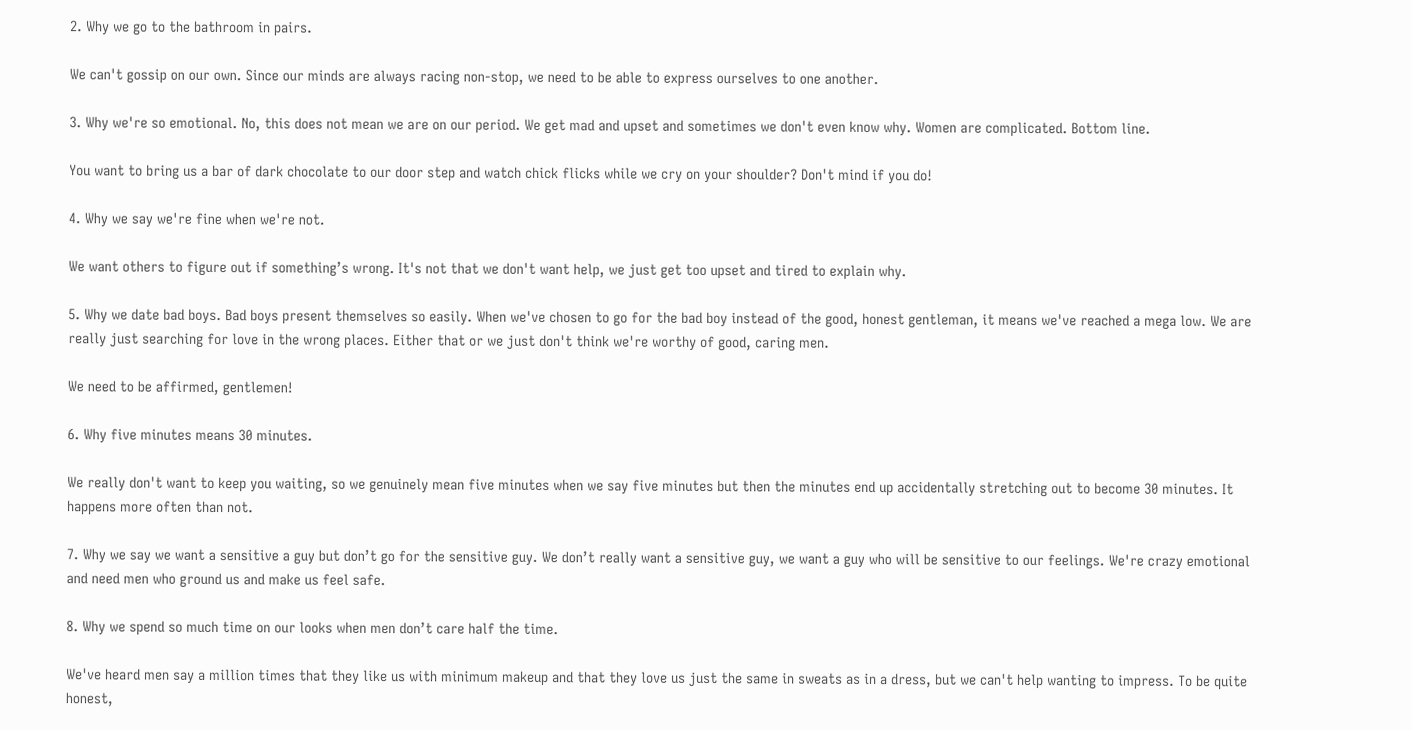2. Why we go to the bathroom in pairs.

We can't gossip on our own. Since our minds are always racing non-stop, we need to be able to express ourselves to one another.

3. Why we're so emotional. No, this does not mean we are on our period. We get mad and upset and sometimes we don't even know why. Women are complicated. Bottom line.

You want to bring us a bar of dark chocolate to our door step and watch chick flicks while we cry on your shoulder? Don't mind if you do!

4. Why we say we're fine when we're not.

We want others to figure out if something’s wrong. It's not that we don't want help, we just get too upset and tired to explain why.

5. Why we date bad boys. Bad boys present themselves so easily. When we've chosen to go for the bad boy instead of the good, honest gentleman, it means we've reached a mega low. We are really just searching for love in the wrong places. Either that or we just don't think we're worthy of good, caring men.

We need to be affirmed, gentlemen!

6. Why five minutes means 30 minutes.

We really don't want to keep you waiting, so we genuinely mean five minutes when we say five minutes but then the minutes end up accidentally stretching out to become 30 minutes. It happens more often than not.

7. Why we say we want a sensitive a guy but don’t go for the sensitive guy. We don’t really want a sensitive guy, we want a guy who will be sensitive to our feelings. We're crazy emotional and need men who ground us and make us feel safe.

8. Why we spend so much time on our looks when men don’t care half the time.

We've heard men say a million times that they like us with minimum makeup and that they love us just the same in sweats as in a dress, but we can't help wanting to impress. To be quite honest,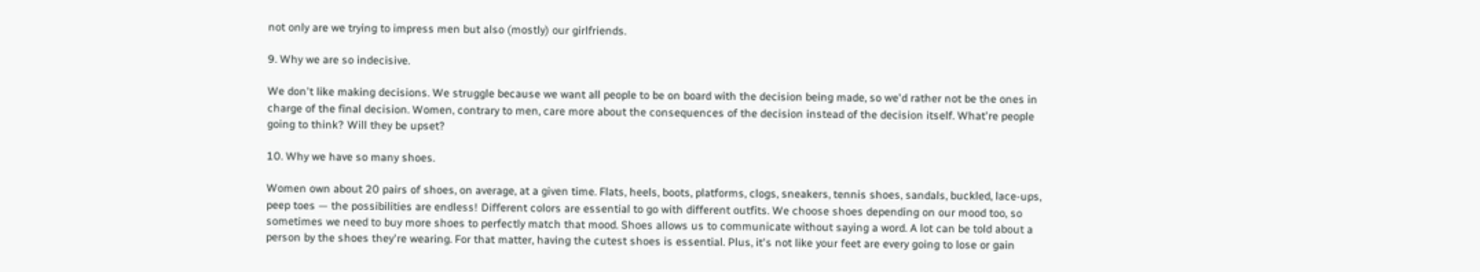not only are we trying to impress men but also (mostly) our girlfriends.

9. Why we are so indecisive.

We don't like making decisions. We struggle because we want all people to be on board with the decision being made, so we'd rather not be the ones in charge of the final decision. Women, contrary to men, care more about the consequences of the decision instead of the decision itself. What're people going to think? Will they be upset?

10. Why we have so many shoes.

Women own about 20 pairs of shoes, on average, at a given time. Flats, heels, boots, platforms, clogs, sneakers, tennis shoes, sandals, buckled, lace-ups, peep toes — the possibilities are endless! Different colors are essential to go with different outfits. We choose shoes depending on our mood too, so sometimes we need to buy more shoes to perfectly match that mood. Shoes allows us to communicate without saying a word. A lot can be told about a person by the shoes they're wearing. For that matter, having the cutest shoes is essential. Plus, it's not like your feet are every going to lose or gain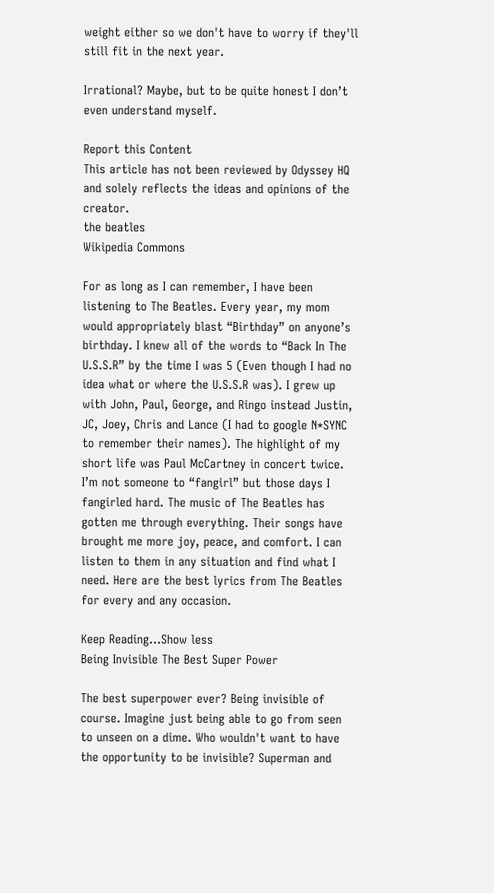weight either so we don't have to worry if they'll still fit in the next year.

Irrational? Maybe, but to be quite honest I don’t even understand myself.

Report this Content
This article has not been reviewed by Odyssey HQ and solely reflects the ideas and opinions of the creator.
the beatles
Wikipedia Commons

For as long as I can remember, I have been listening to The Beatles. Every year, my mom would appropriately blast “Birthday” on anyone’s birthday. I knew all of the words to “Back In The U.S.S.R” by the time I was 5 (Even though I had no idea what or where the U.S.S.R was). I grew up with John, Paul, George, and Ringo instead Justin, JC, Joey, Chris and Lance (I had to google N*SYNC to remember their names). The highlight of my short life was Paul McCartney in concert twice. I’m not someone to “fangirl” but those days I fangirled hard. The music of The Beatles has gotten me through everything. Their songs have brought me more joy, peace, and comfort. I can listen to them in any situation and find what I need. Here are the best lyrics from The Beatles for every and any occasion.

Keep Reading...Show less
Being Invisible The Best Super Power

The best superpower ever? Being invisible of course. Imagine just being able to go from seen to unseen on a dime. Who wouldn't want to have the opportunity to be invisible? Superman and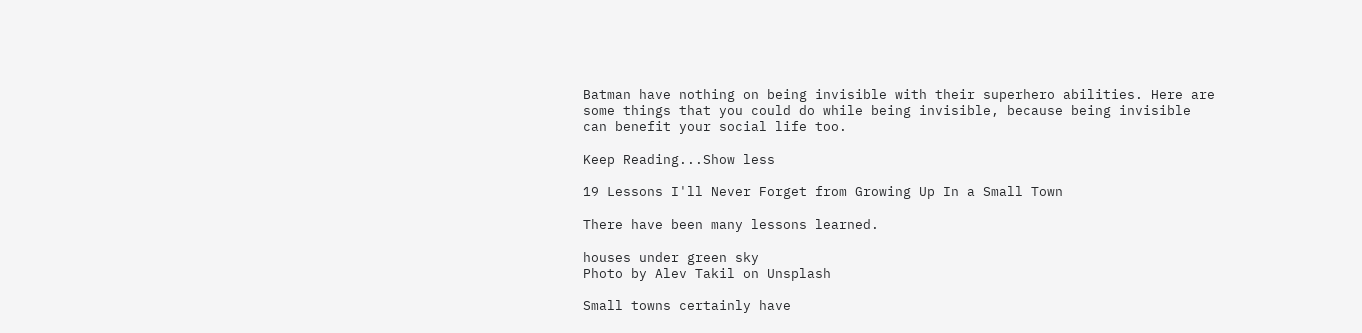Batman have nothing on being invisible with their superhero abilities. Here are some things that you could do while being invisible, because being invisible can benefit your social life too.

Keep Reading...Show less

19 Lessons I'll Never Forget from Growing Up In a Small Town

There have been many lessons learned.

houses under green sky
Photo by Alev Takil on Unsplash

Small towns certainly have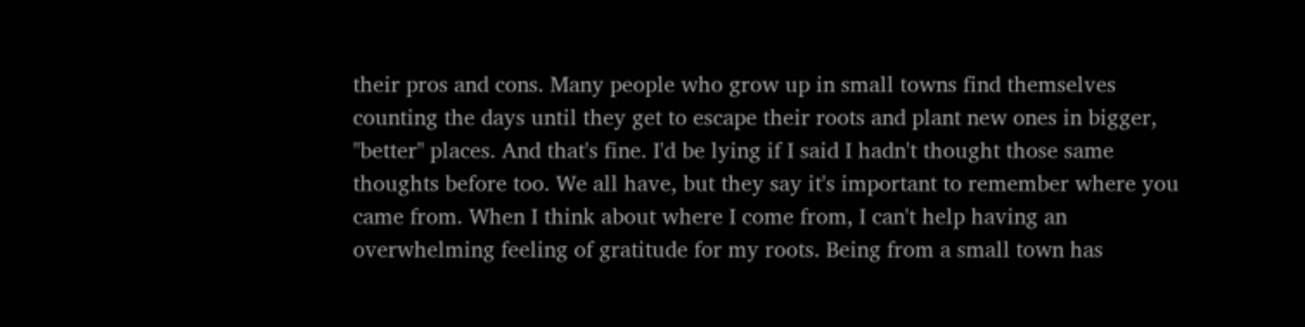their pros and cons. Many people who grow up in small towns find themselves counting the days until they get to escape their roots and plant new ones in bigger, "better" places. And that's fine. I'd be lying if I said I hadn't thought those same thoughts before too. We all have, but they say it's important to remember where you came from. When I think about where I come from, I can't help having an overwhelming feeling of gratitude for my roots. Being from a small town has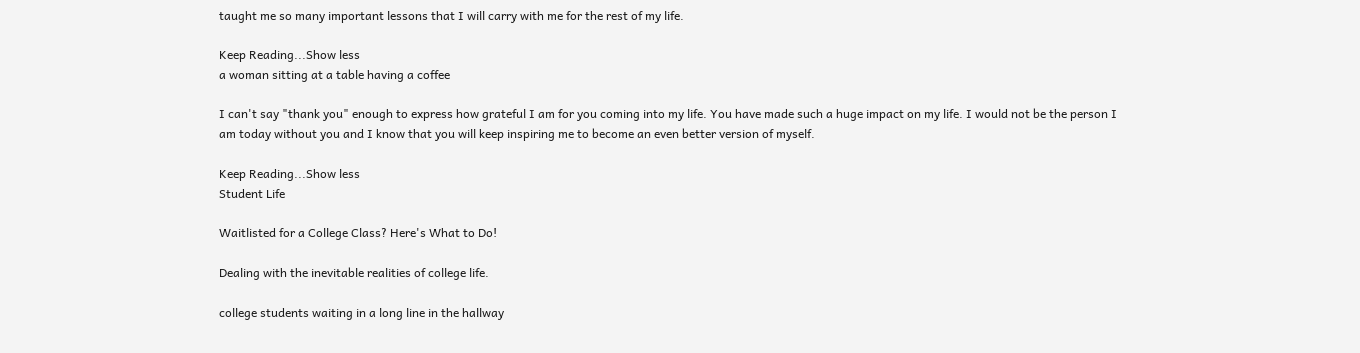taught me so many important lessons that I will carry with me for the rest of my life.

Keep Reading...Show less
a woman sitting at a table having a coffee

I can't say "thank you" enough to express how grateful I am for you coming into my life. You have made such a huge impact on my life. I would not be the person I am today without you and I know that you will keep inspiring me to become an even better version of myself.

Keep Reading...Show less
Student Life

Waitlisted for a College Class? Here's What to Do!

Dealing with the inevitable realities of college life.

college students waiting in a long line in the hallway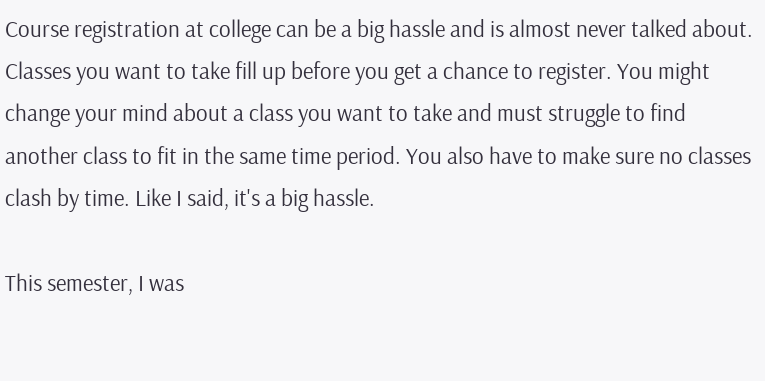Course registration at college can be a big hassle and is almost never talked about. Classes you want to take fill up before you get a chance to register. You might change your mind about a class you want to take and must struggle to find another class to fit in the same time period. You also have to make sure no classes clash by time. Like I said, it's a big hassle.

This semester, I was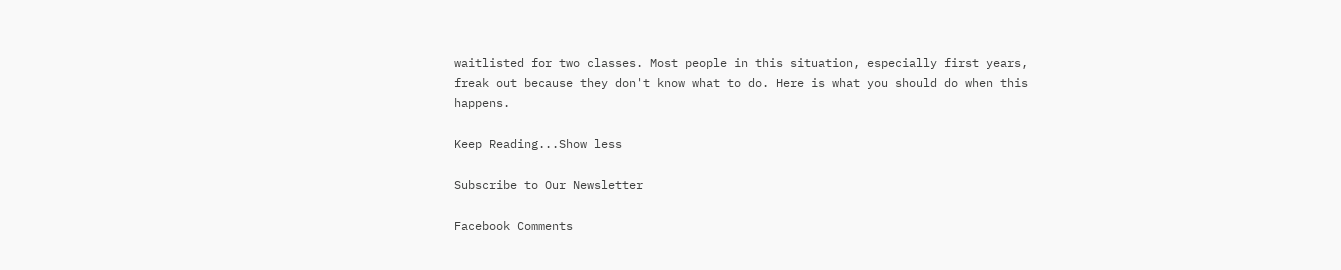waitlisted for two classes. Most people in this situation, especially first years, freak out because they don't know what to do. Here is what you should do when this happens.

Keep Reading...Show less

Subscribe to Our Newsletter

Facebook Comments